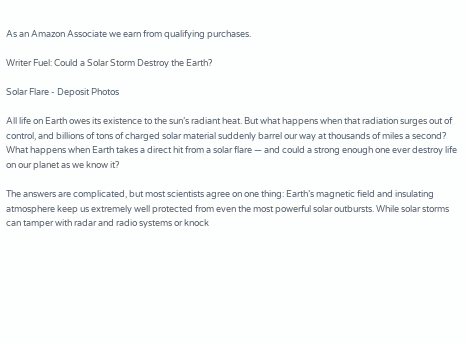As an Amazon Associate we earn from qualifying purchases.

Writer Fuel: Could a Solar Storm Destroy the Earth?

Solar Flare - Deposit Photos

All life on Earth owes its existence to the sun’s radiant heat. But what happens when that radiation surges out of control, and billions of tons of charged solar material suddenly barrel our way at thousands of miles a second? What happens when Earth takes a direct hit from a solar flare — and could a strong enough one ever destroy life on our planet as we know it?

The answers are complicated, but most scientists agree on one thing: Earth’s magnetic field and insulating atmosphere keep us extremely well protected from even the most powerful solar outbursts. While solar storms can tamper with radar and radio systems or knock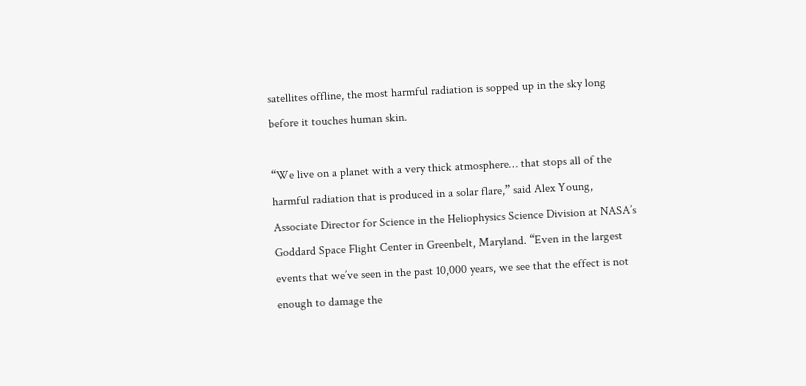satellites offline, the most harmful radiation is sopped up in the sky long before it touches human skin.

“We live on a planet with a very thick atmosphere… that stops all of the harmful radiation that is produced in a solar flare,” said Alex Young, Associate Director for Science in the Heliophysics Science Division at NASA’s Goddard Space Flight Center in Greenbelt, Maryland. “Even in the largest events that we’ve seen in the past 10,000 years, we see that the effect is not enough to damage the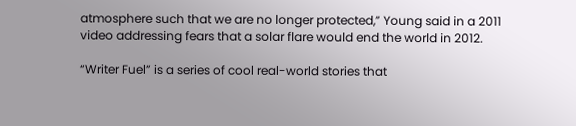atmosphere such that we are no longer protected,” Young said in a 2011 video addressing fears that a solar flare would end the world in 2012.

“Writer Fuel” is a series of cool real-world stories that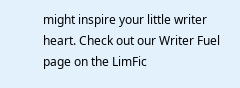might inspire your little writer heart. Check out our Writer Fuel page on the LimFic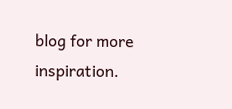blog for more inspiration.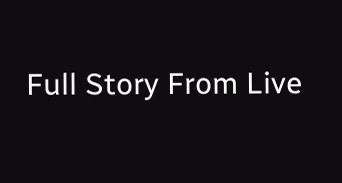Full Story From Live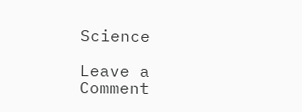Science

Leave a Comment